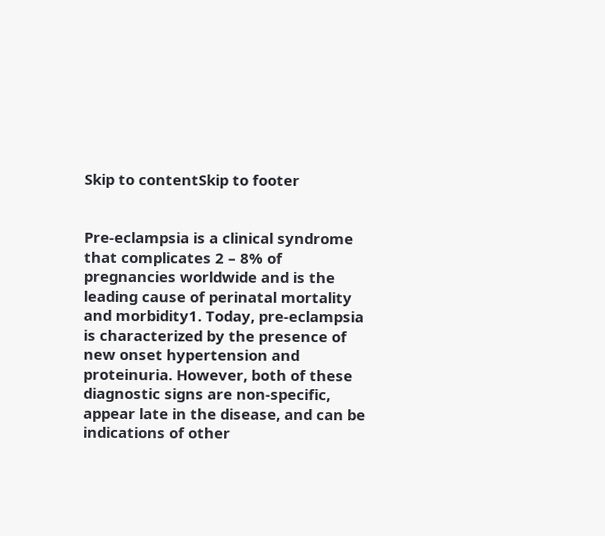Skip to contentSkip to footer


Pre-eclampsia is a clinical syndrome that complicates 2 – 8% of pregnancies worldwide and is the leading cause of perinatal mortality and morbidity1. Today, pre-eclampsia is characterized by the presence of new onset hypertension and proteinuria. However, both of these diagnostic signs are non-specific, appear late in the disease, and can be indications of other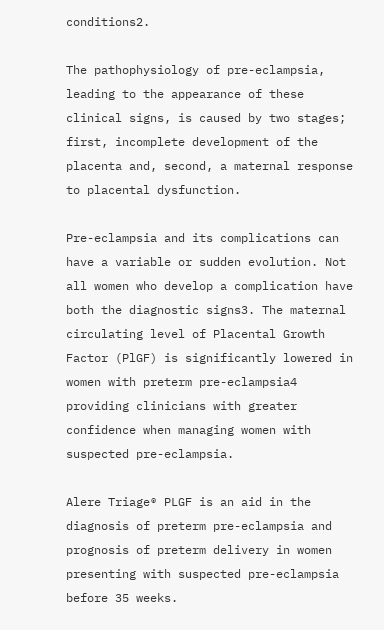conditions2.

The pathophysiology of pre-eclampsia, leading to the appearance of these clinical signs, is caused by two stages; first, incomplete development of the placenta and, second, a maternal response to placental dysfunction.

Pre-eclampsia and its complications can have a variable or sudden evolution. Not all women who develop a complication have both the diagnostic signs3. The maternal circulating level of Placental Growth Factor (PlGF) is significantly lowered in women with preterm pre-eclampsia4 providing clinicians with greater confidence when managing women with suspected pre-eclampsia.

Alere Triage® PLGF is an aid in the diagnosis of preterm pre-eclampsia and prognosis of preterm delivery in women presenting with suspected pre-eclampsia before 35 weeks.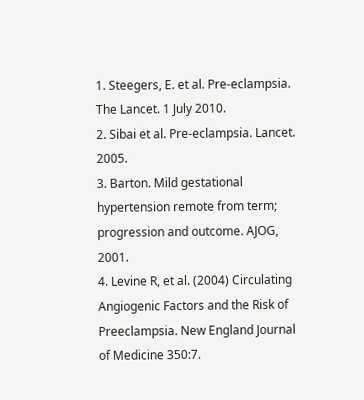1. Steegers, E. et al. Pre-eclampsia. The Lancet. 1 July 2010.
2. Sibai et al. Pre-eclampsia. Lancet. 2005.
3. Barton. Mild gestational hypertension remote from term; progression and outcome. AJOG, 2001.
4. Levine R, et al. (2004) Circulating Angiogenic Factors and the Risk of Preeclampsia. New England Journal of Medicine 350:7.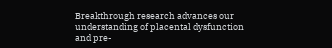Breakthrough research advances our understanding of placental dysfunction and pre-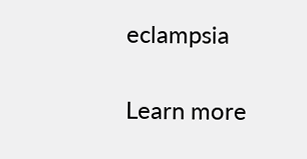eclampsia

Learn more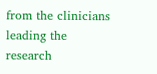from the clinicians leading the research